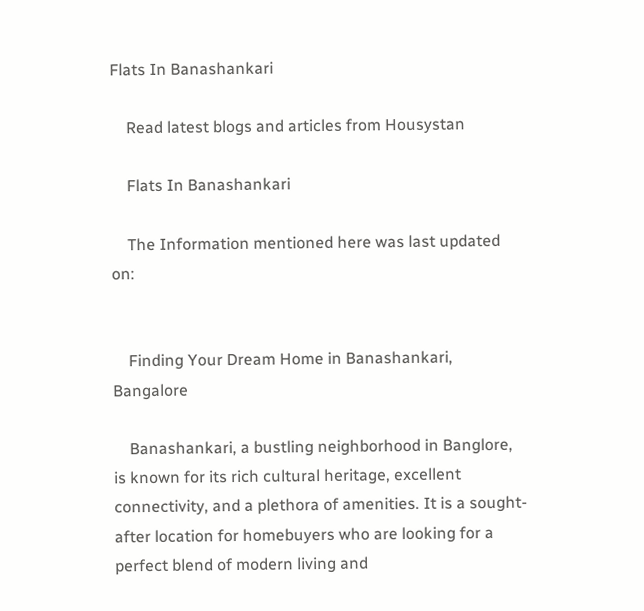Flats In Banashankari

    Read latest blogs and articles from Housystan

    Flats In Banashankari

    The Information mentioned here was last updated on:


    Finding Your Dream Home in Banashankari, Bangalore

    Banashankari, a bustling neighborhood in Banglore, is known for its rich cultural heritage, excellent connectivity, and a plethora of amenities. It is a sought-after location for homebuyers who are looking for a perfect blend of modern living and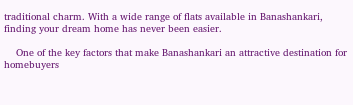traditional charm. With a wide range of flats available in Banashankari, finding your dream home has never been easier.

    One of the key factors that make Banashankari an attractive destination for homebuyers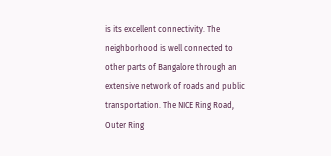is its excellent connectivity. The neighborhood is well connected to other parts of Bangalore through an extensive network of roads and public transportation. The NICE Ring Road, Outer Ring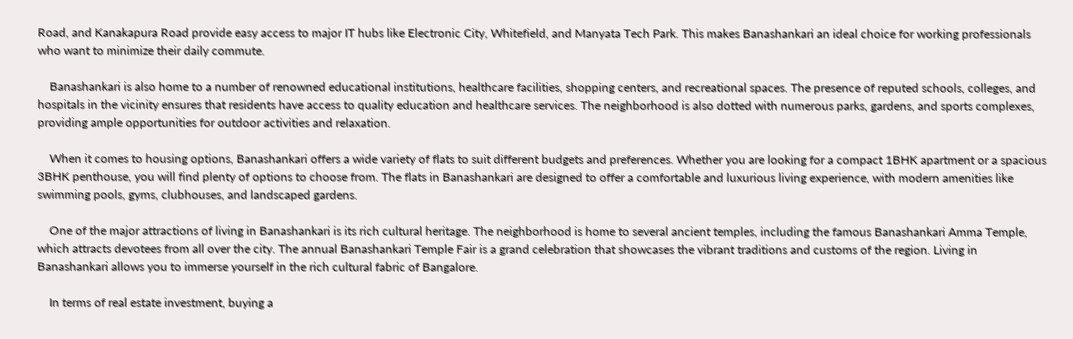Road, and Kanakapura Road provide easy access to major IT hubs like Electronic City, Whitefield, and Manyata Tech Park. This makes Banashankari an ideal choice for working professionals who want to minimize their daily commute.

    Banashankari is also home to a number of renowned educational institutions, healthcare facilities, shopping centers, and recreational spaces. The presence of reputed schools, colleges, and hospitals in the vicinity ensures that residents have access to quality education and healthcare services. The neighborhood is also dotted with numerous parks, gardens, and sports complexes, providing ample opportunities for outdoor activities and relaxation.

    When it comes to housing options, Banashankari offers a wide variety of flats to suit different budgets and preferences. Whether you are looking for a compact 1BHK apartment or a spacious 3BHK penthouse, you will find plenty of options to choose from. The flats in Banashankari are designed to offer a comfortable and luxurious living experience, with modern amenities like swimming pools, gyms, clubhouses, and landscaped gardens.

    One of the major attractions of living in Banashankari is its rich cultural heritage. The neighborhood is home to several ancient temples, including the famous Banashankari Amma Temple, which attracts devotees from all over the city. The annual Banashankari Temple Fair is a grand celebration that showcases the vibrant traditions and customs of the region. Living in Banashankari allows you to immerse yourself in the rich cultural fabric of Bangalore.

    In terms of real estate investment, buying a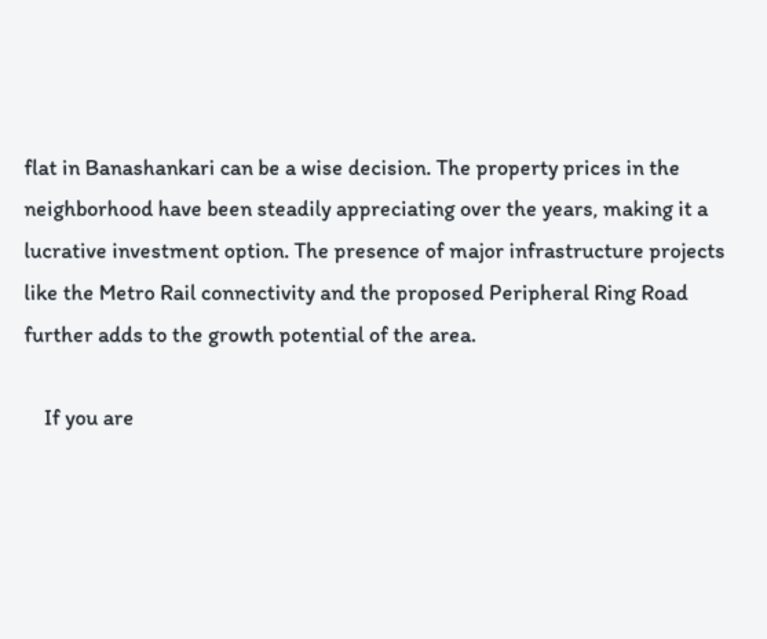flat in Banashankari can be a wise decision. The property prices in the neighborhood have been steadily appreciating over the years, making it a lucrative investment option. The presence of major infrastructure projects like the Metro Rail connectivity and the proposed Peripheral Ring Road further adds to the growth potential of the area.

    If you are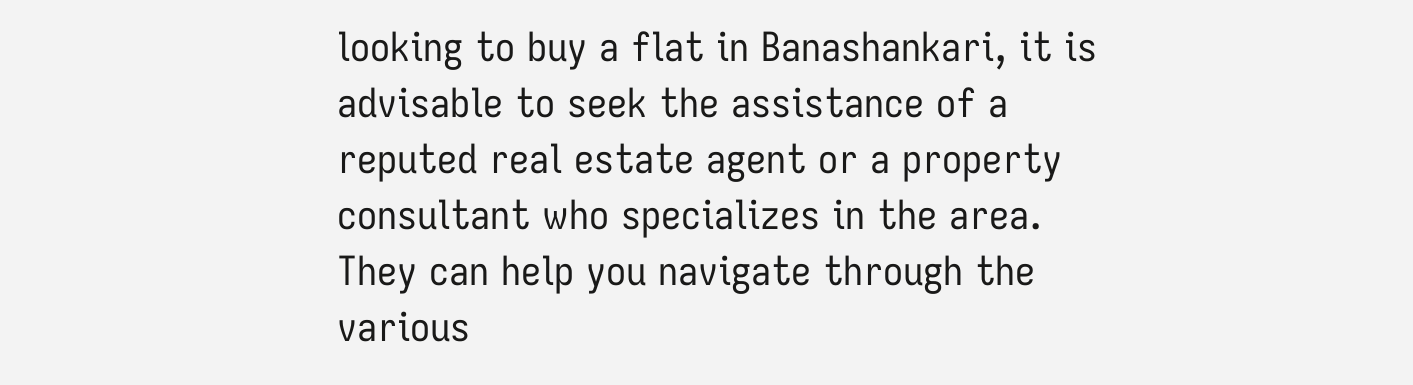looking to buy a flat in Banashankari, it is advisable to seek the assistance of a reputed real estate agent or a property consultant who specializes in the area. They can help you navigate through the various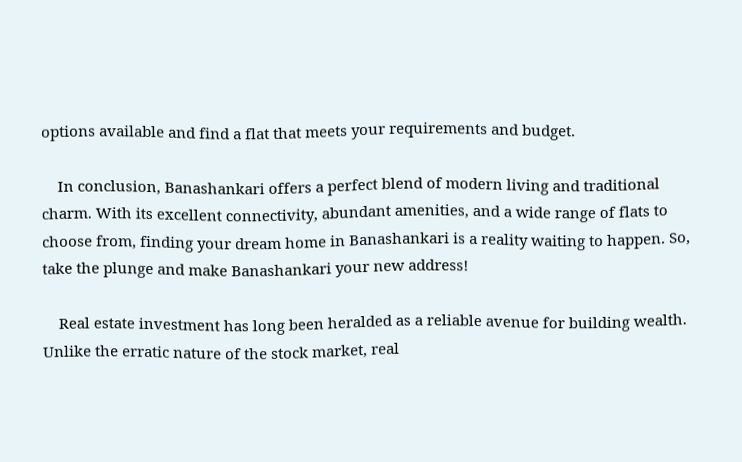options available and find a flat that meets your requirements and budget.

    In conclusion, Banashankari offers a perfect blend of modern living and traditional charm. With its excellent connectivity, abundant amenities, and a wide range of flats to choose from, finding your dream home in Banashankari is a reality waiting to happen. So, take the plunge and make Banashankari your new address!

    Real estate investment has long been heralded as a reliable avenue for building wealth. Unlike the erratic nature of the stock market, real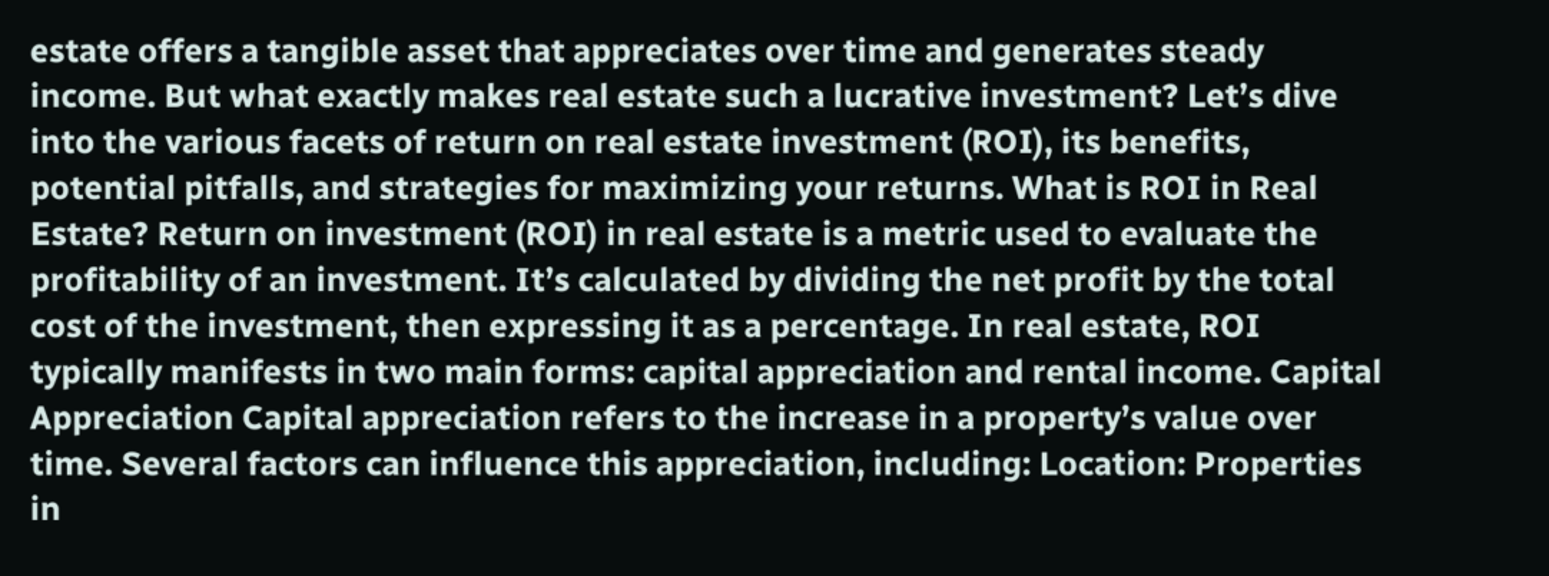estate offers a tangible asset that appreciates over time and generates steady income. But what exactly makes real estate such a lucrative investment? Let’s dive into the various facets of return on real estate investment (ROI), its benefits, potential pitfalls, and strategies for maximizing your returns. What is ROI in Real Estate? Return on investment (ROI) in real estate is a metric used to evaluate the profitability of an investment. It’s calculated by dividing the net profit by the total cost of the investment, then expressing it as a percentage. In real estate, ROI typically manifests in two main forms: capital appreciation and rental income. Capital Appreciation Capital appreciation refers to the increase in a property’s value over time. Several factors can influence this appreciation, including: Location: Properties in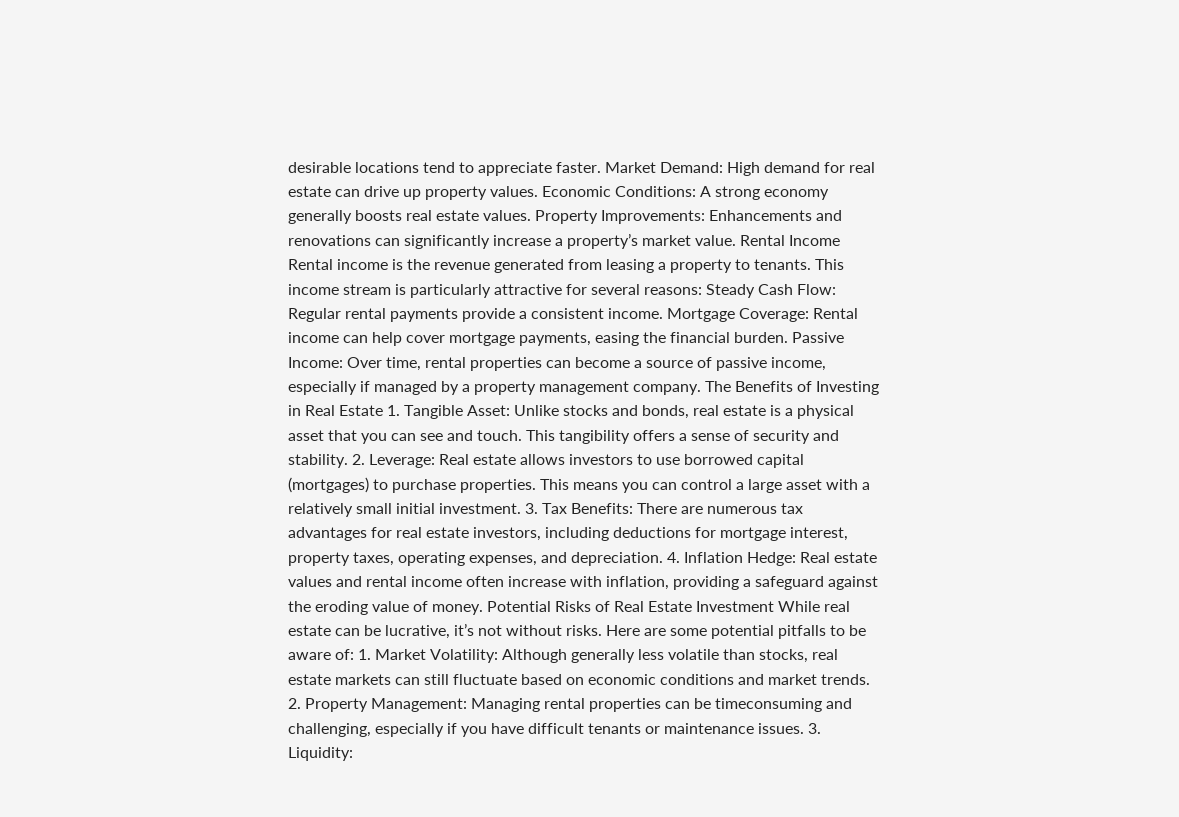desirable locations tend to appreciate faster. Market Demand: High demand for real estate can drive up property values. Economic Conditions: A strong economy generally boosts real estate values. Property Improvements: Enhancements and renovations can significantly increase a property’s market value. Rental Income Rental income is the revenue generated from leasing a property to tenants. This income stream is particularly attractive for several reasons: Steady Cash Flow: Regular rental payments provide a consistent income. Mortgage Coverage: Rental income can help cover mortgage payments, easing the financial burden. Passive Income: Over time, rental properties can become a source of passive income, especially if managed by a property management company. The Benefits of Investing in Real Estate 1. Tangible Asset: Unlike stocks and bonds, real estate is a physical asset that you can see and touch. This tangibility offers a sense of security and stability. 2. Leverage: Real estate allows investors to use borrowed capital (mortgages) to purchase properties. This means you can control a large asset with a relatively small initial investment. 3. Tax Benefits: There are numerous tax advantages for real estate investors, including deductions for mortgage interest, property taxes, operating expenses, and depreciation. 4. Inflation Hedge: Real estate values and rental income often increase with inflation, providing a safeguard against the eroding value of money. Potential Risks of Real Estate Investment While real estate can be lucrative, it’s not without risks. Here are some potential pitfalls to be aware of: 1. Market Volatility: Although generally less volatile than stocks, real estate markets can still fluctuate based on economic conditions and market trends. 2. Property Management: Managing rental properties can be timeconsuming and challenging, especially if you have difficult tenants or maintenance issues. 3. Liquidity: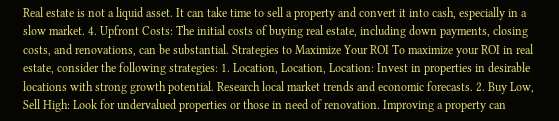Real estate is not a liquid asset. It can take time to sell a property and convert it into cash, especially in a slow market. 4. Upfront Costs: The initial costs of buying real estate, including down payments, closing costs, and renovations, can be substantial. Strategies to Maximize Your ROI To maximize your ROI in real estate, consider the following strategies: 1. Location, Location, Location: Invest in properties in desirable locations with strong growth potential. Research local market trends and economic forecasts. 2. Buy Low, Sell High: Look for undervalued properties or those in need of renovation. Improving a property can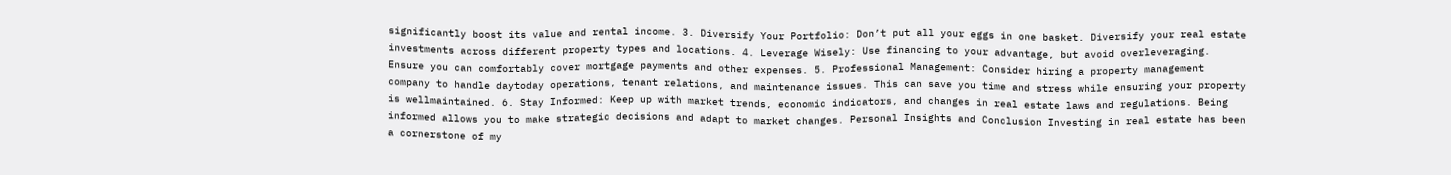significantly boost its value and rental income. 3. Diversify Your Portfolio: Don’t put all your eggs in one basket. Diversify your real estate investments across different property types and locations. 4. Leverage Wisely: Use financing to your advantage, but avoid overleveraging. Ensure you can comfortably cover mortgage payments and other expenses. 5. Professional Management: Consider hiring a property management company to handle daytoday operations, tenant relations, and maintenance issues. This can save you time and stress while ensuring your property is wellmaintained. 6. Stay Informed: Keep up with market trends, economic indicators, and changes in real estate laws and regulations. Being informed allows you to make strategic decisions and adapt to market changes. Personal Insights and Conclusion Investing in real estate has been a cornerstone of my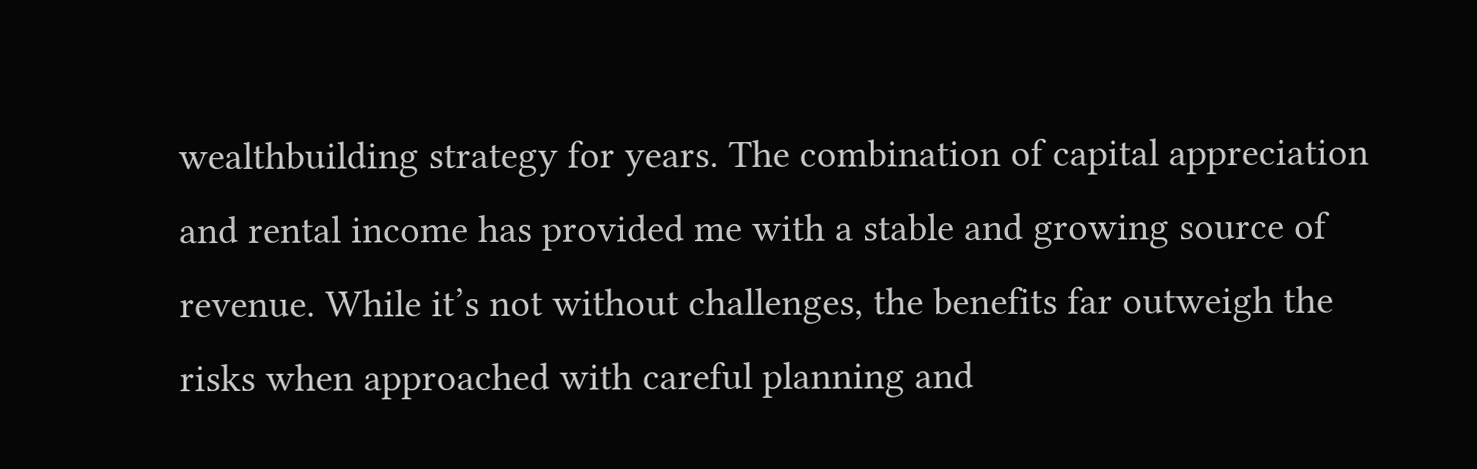wealthbuilding strategy for years. The combination of capital appreciation and rental income has provided me with a stable and growing source of revenue. While it’s not without challenges, the benefits far outweigh the risks when approached with careful planning and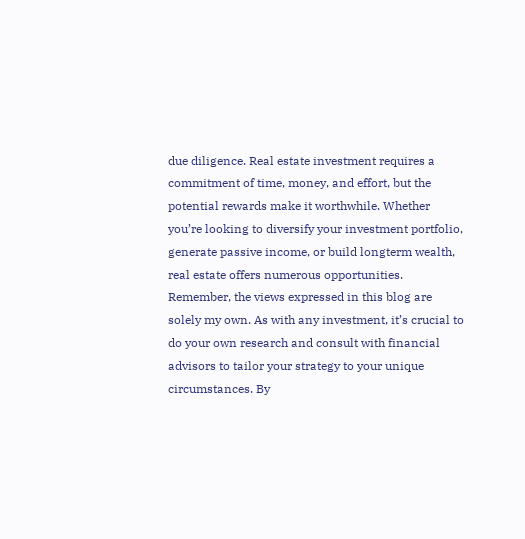due diligence. Real estate investment requires a commitment of time, money, and effort, but the potential rewards make it worthwhile. Whether you’re looking to diversify your investment portfolio, generate passive income, or build longterm wealth, real estate offers numerous opportunities. Remember, the views expressed in this blog are solely my own. As with any investment, it’s crucial to do your own research and consult with financial advisors to tailor your strategy to your unique circumstances. By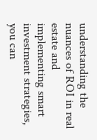understanding the nuances of ROI in real estate and implementing smart investment strategies, you can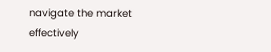navigate the market effectively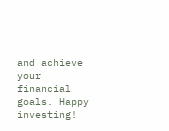and achieve your financial goals. Happy investing!